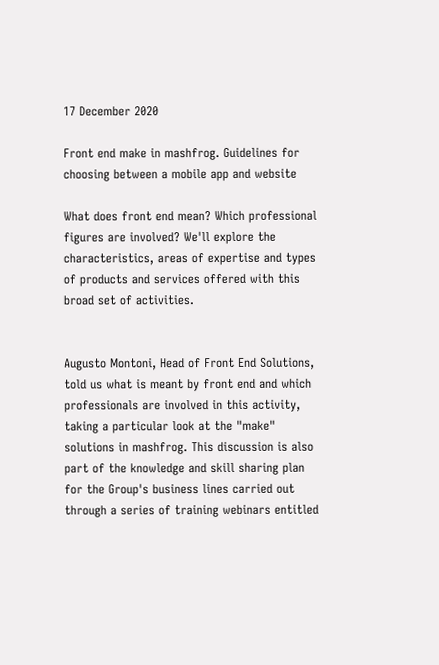17 December 2020

Front end make in mashfrog. Guidelines for choosing between a mobile app and website

What does front end mean? Which professional figures are involved? We'll explore the characteristics, areas of expertise and types of products and services offered with this broad set of activities.


Augusto Montoni, Head of Front End Solutions, told us what is meant by front end and which professionals are involved in this activity, taking a particular look at the "make" solutions in mashfrog. This discussion is also part of the knowledge and skill sharing plan for the Group's business lines carried out through a series of training webinars entitled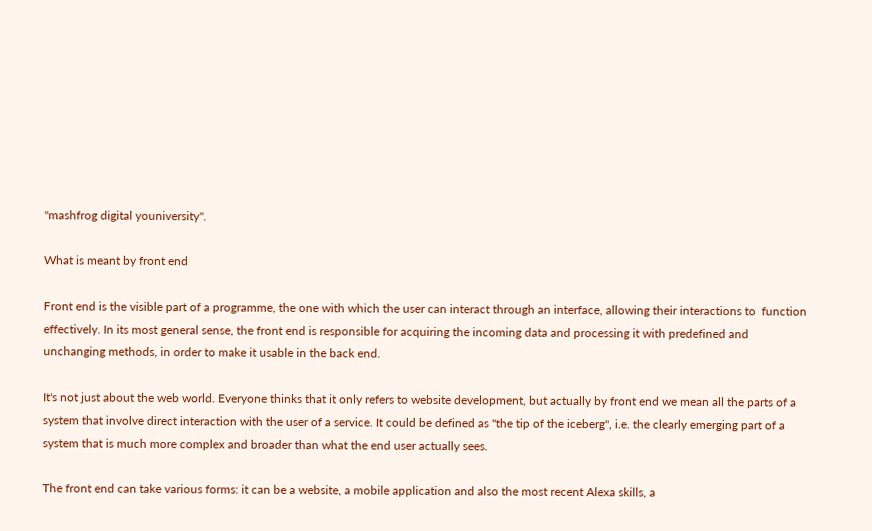"mashfrog digital youniversity".

What is meant by front end

Front end is the visible part of a programme, the one with which the user can interact through an interface, allowing their interactions to  function effectively. In its most general sense, the front end is responsible for acquiring the incoming data and processing it with predefined and unchanging methods, in order to make it usable in the back end.

It's not just about the web world. Everyone thinks that it only refers to website development, but actually by front end we mean all the parts of a system that involve direct interaction with the user of a service. It could be defined as "the tip of the iceberg", i.e. the clearly emerging part of a system that is much more complex and broader than what the end user actually sees.

The front end can take various forms: it can be a website, a mobile application and also the most recent Alexa skills, a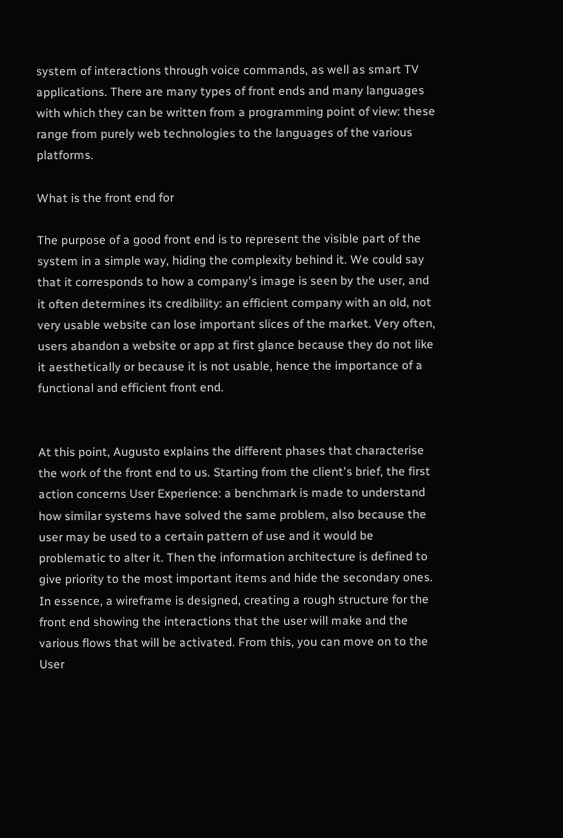system of interactions through voice commands, as well as smart TV applications. There are many types of front ends and many languages with which they can be written from a programming point of view: these range from purely web technologies to the languages of the various platforms.

What is the front end for

The purpose of a good front end is to represent the visible part of the system in a simple way, hiding the complexity behind it. We could say that it corresponds to how a company's image is seen by the user, and it often determines its credibility: an efficient company with an old, not very usable website can lose important slices of the market. Very often, users abandon a website or app at first glance because they do not like it aesthetically or because it is not usable, hence the importance of a functional and efficient front end.


At this point, Augusto explains the different phases that characterise the work of the front end to us. Starting from the client's brief, the first action concerns User Experience: a benchmark is made to understand how similar systems have solved the same problem, also because the user may be used to a certain pattern of use and it would be problematic to alter it. Then the information architecture is defined to give priority to the most important items and hide the secondary ones. In essence, a wireframe is designed, creating a rough structure for the front end showing the interactions that the user will make and the various flows that will be activated. From this, you can move on to the User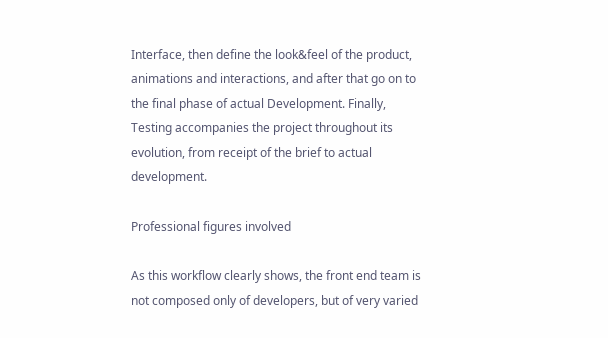Interface, then define the look&feel of the product, animations and interactions, and after that go on to the final phase of actual Development. Finally, Testing accompanies the project throughout its evolution, from receipt of the brief to actual development.

Professional figures involved

As this workflow clearly shows, the front end team is not composed only of developers, but of very varied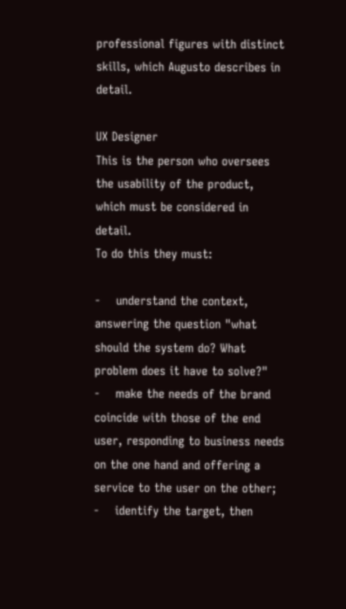professional figures with distinct skills, which Augusto describes in detail.

UX Designer
This is the person who oversees the usability of the product, which must be considered in detail.
To do this they must:

-    understand the context, answering the question "what should the system do? What problem does it have to solve?"
-    make the needs of the brand coincide with those of the end user, responding to business needs on the one hand and offering a service to the user on the other;
-    identify the target, then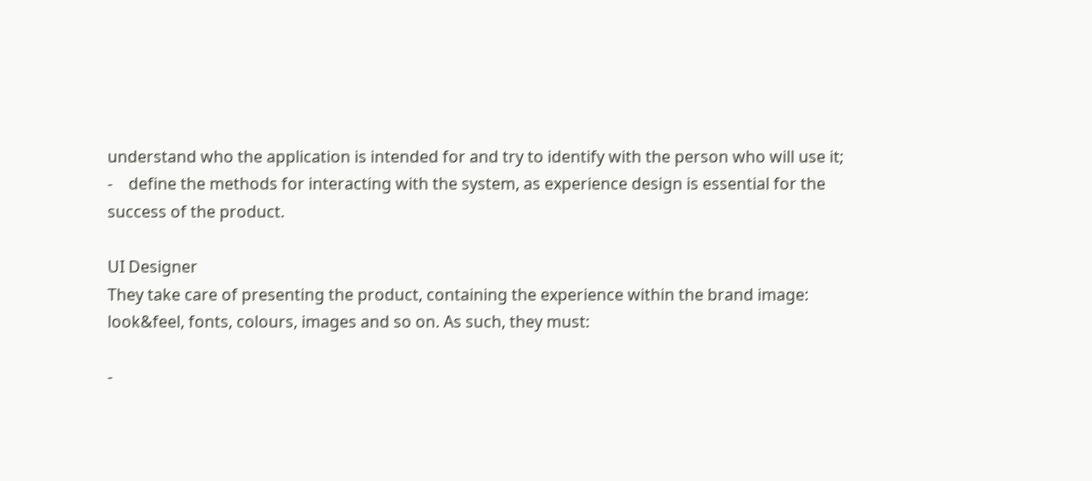understand who the application is intended for and try to identify with the person who will use it;
-    define the methods for interacting with the system, as experience design is essential for the success of the product.

UI Designer
They take care of presenting the product, containing the experience within the brand image: look&feel, fonts, colours, images and so on. As such, they must:

-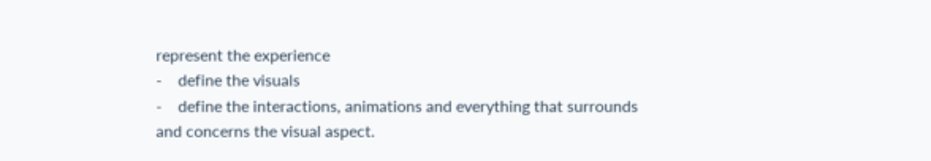represent the experience
-    define the visuals
-    define the interactions, animations and everything that surrounds and concerns the visual aspect.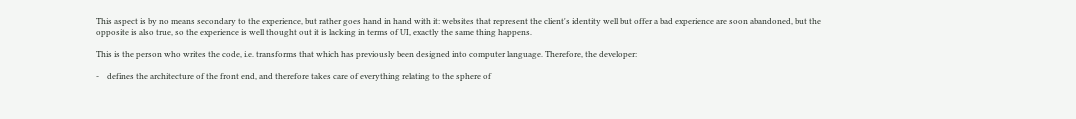This aspect is by no means secondary to the experience, but rather goes hand in hand with it: websites that represent the client's identity well but offer a bad experience are soon abandoned, but the opposite is also true, so the experience is well thought out it is lacking in terms of UI, exactly the same thing happens.

This is the person who writes the code, i.e. transforms that which has previously been designed into computer language. Therefore, the developer:

-    defines the architecture of the front end, and therefore takes care of everything relating to the sphere of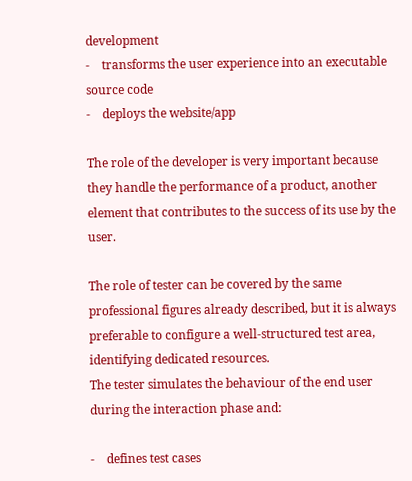development
-    transforms the user experience into an executable source code
-    deploys the website/app

The role of the developer is very important because they handle the performance of a product, another element that contributes to the success of its use by the user.

The role of tester can be covered by the same professional figures already described, but it is always preferable to configure a well-structured test area, identifying dedicated resources.
The tester simulates the behaviour of the end user during the interaction phase and:

-    defines test cases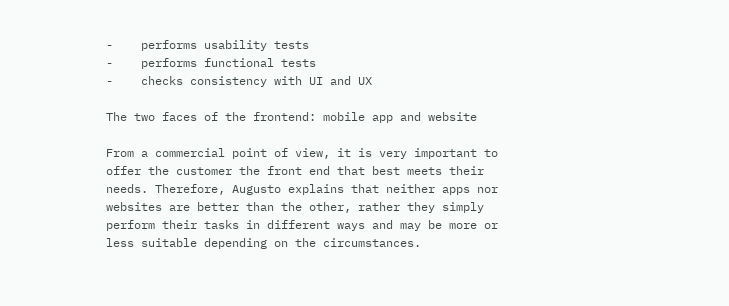-    performs usability tests
-    performs functional tests
-    checks consistency with UI and UX

The two faces of the frontend: mobile app and website

From a commercial point of view, it is very important to offer the customer the front end that best meets their needs. Therefore, Augusto explains that neither apps nor websites are better than the other, rather they simply perform their tasks in different ways and may be more or less suitable depending on the circumstances.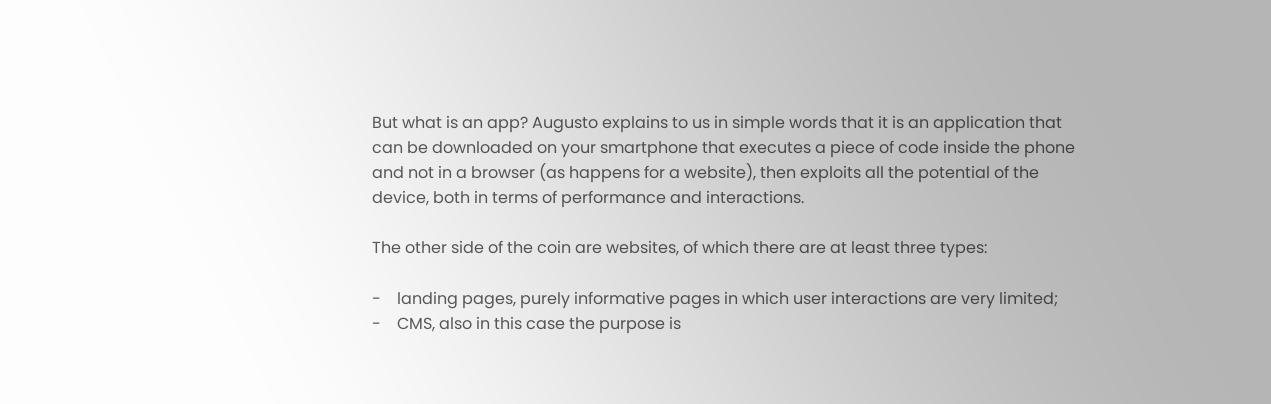But what is an app? Augusto explains to us in simple words that it is an application that can be downloaded on your smartphone that executes a piece of code inside the phone and not in a browser (as happens for a website), then exploits all the potential of the device, both in terms of performance and interactions.

The other side of the coin are websites, of which there are at least three types:

-    landing pages, purely informative pages in which user interactions are very limited;
-    CMS, also in this case the purpose is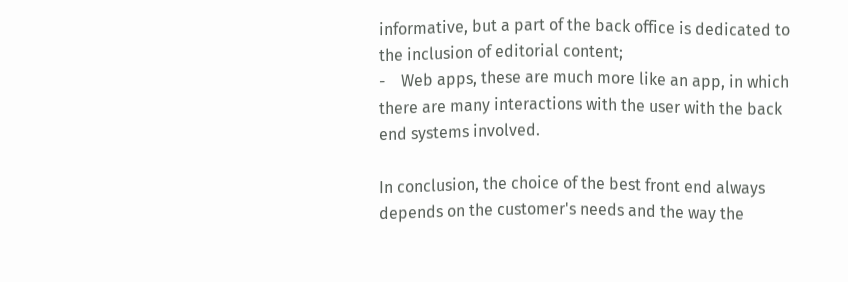informative, but a part of the back office is dedicated to the inclusion of editorial content;
-    Web apps, these are much more like an app, in which there are many interactions with the user with the back end systems involved.

In conclusion, the choice of the best front end always depends on the customer's needs and the way the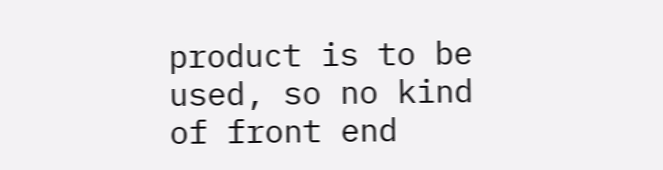product is to be used, so no kind of front end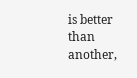is better than another,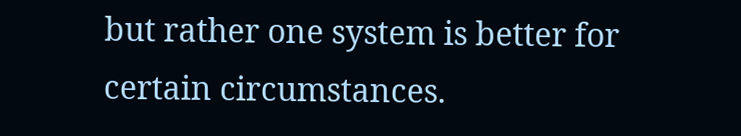but rather one system is better for certain circumstances.